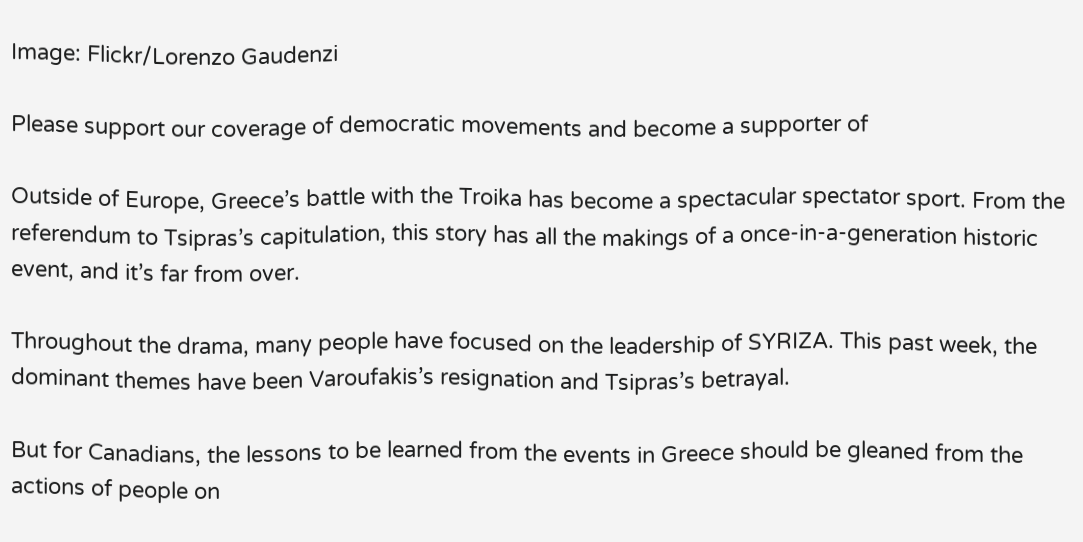Image: Flickr/Lorenzo Gaudenzi

Please support our coverage of democratic movements and become a supporter of

Outside of Europe, Greece’s battle with the Troika has become a spectacular spectator sport. From the referendum to Tsipras’s capitulation, this story has all the makings of a once-in-a-generation historic event, and it’s far from over.

Throughout the drama, many people have focused on the leadership of SYRIZA. This past week, the dominant themes have been Varoufakis’s resignation and Tsipras’s betrayal.

But for Canadians, the lessons to be learned from the events in Greece should be gleaned from the actions of people on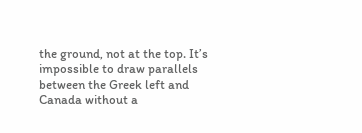the ground, not at the top. It’s impossible to draw parallels between the Greek left and Canada without a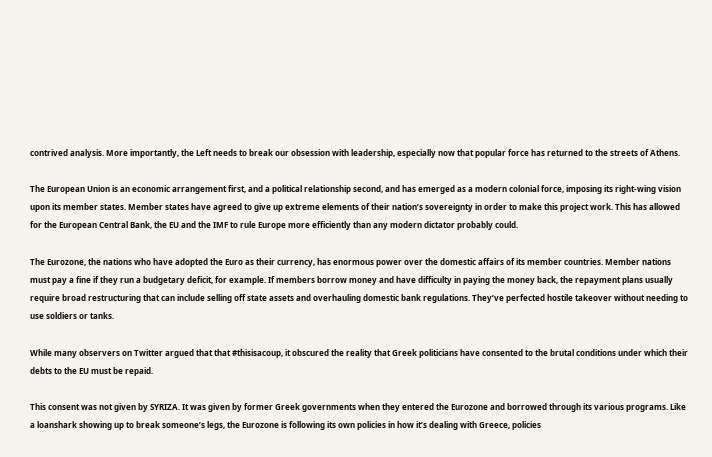contrived analysis. More importantly, the Left needs to break our obsession with leadership, especially now that popular force has returned to the streets of Athens.

The European Union is an economic arrangement first, and a political relationship second, and has emerged as a modern colonial force, imposing its right-wing vision upon its member states. Member states have agreed to give up extreme elements of their nation’s sovereignty in order to make this project work. This has allowed for the European Central Bank, the EU and the IMF to rule Europe more efficiently than any modern dictator probably could.

The Eurozone, the nations who have adopted the Euro as their currency, has enormous power over the domestic affairs of its member countries. Member nations must pay a fine if they run a budgetary deficit, for example. If members borrow money and have difficulty in paying the money back, the repayment plans usually require broad restructuring that can include selling off state assets and overhauling domestic bank regulations. They’ve perfected hostile takeover without needing to use soldiers or tanks.

While many observers on Twitter argued that that #thisisacoup, it obscured the reality that Greek politicians have consented to the brutal conditions under which their debts to the EU must be repaid.

This consent was not given by SYRIZA. It was given by former Greek governments when they entered the Eurozone and borrowed through its various programs. Like a loanshark showing up to break someone’s legs, the Eurozone is following its own policies in how it’s dealing with Greece, policies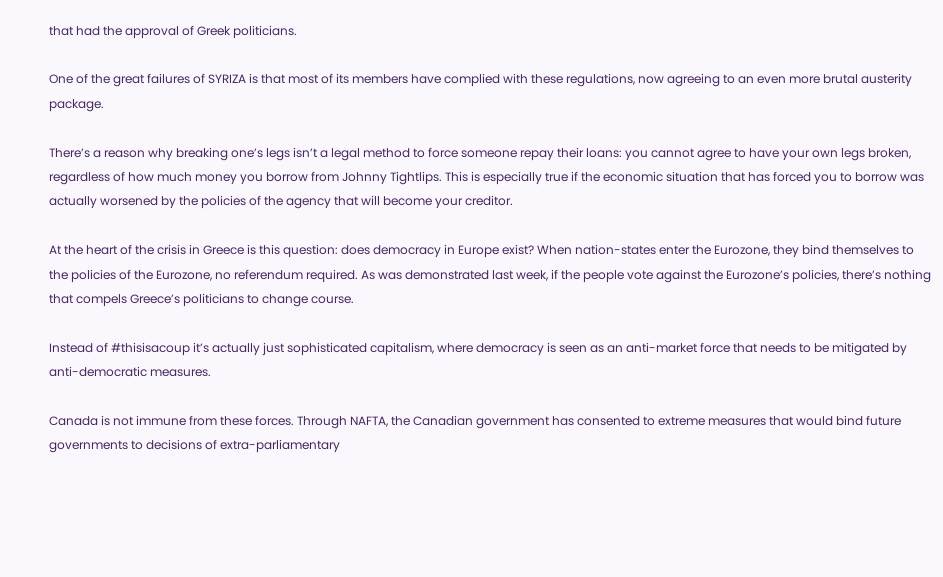that had the approval of Greek politicians.

One of the great failures of SYRIZA is that most of its members have complied with these regulations, now agreeing to an even more brutal austerity package.

There’s a reason why breaking one’s legs isn’t a legal method to force someone repay their loans: you cannot agree to have your own legs broken, regardless of how much money you borrow from Johnny Tightlips. This is especially true if the economic situation that has forced you to borrow was actually worsened by the policies of the agency that will become your creditor.

At the heart of the crisis in Greece is this question: does democracy in Europe exist? When nation-states enter the Eurozone, they bind themselves to the policies of the Eurozone, no referendum required. As was demonstrated last week, if the people vote against the Eurozone’s policies, there’s nothing that compels Greece’s politicians to change course.

Instead of #thisisacoup it’s actually just sophisticated capitalism, where democracy is seen as an anti-market force that needs to be mitigated by anti-democratic measures.

Canada is not immune from these forces. Through NAFTA, the Canadian government has consented to extreme measures that would bind future governments to decisions of extra-parliamentary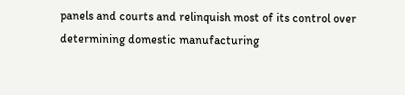panels and courts and relinquish most of its control over determining domestic manufacturing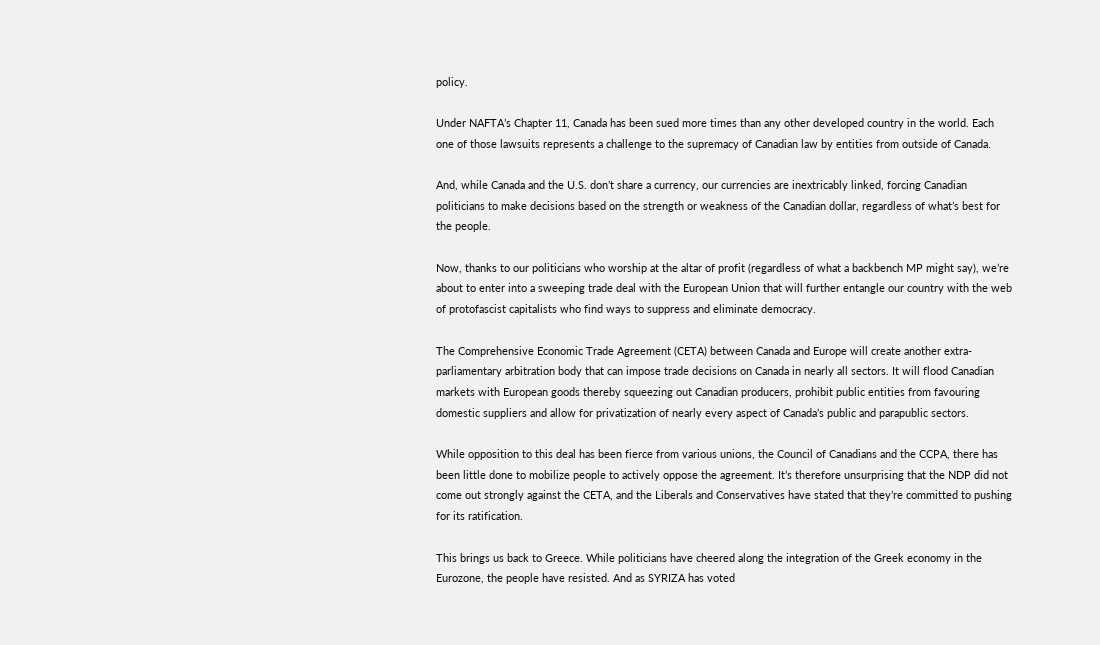policy.

Under NAFTA’s Chapter 11, Canada has been sued more times than any other developed country in the world. Each one of those lawsuits represents a challenge to the supremacy of Canadian law by entities from outside of Canada.

And, while Canada and the U.S. don’t share a currency, our currencies are inextricably linked, forcing Canadian politicians to make decisions based on the strength or weakness of the Canadian dollar, regardless of what’s best for the people.

Now, thanks to our politicians who worship at the altar of profit (regardless of what a backbench MP might say), we’re about to enter into a sweeping trade deal with the European Union that will further entangle our country with the web of protofascist capitalists who find ways to suppress and eliminate democracy.

The Comprehensive Economic Trade Agreement (CETA) between Canada and Europe will create another extra-parliamentary arbitration body that can impose trade decisions on Canada in nearly all sectors. It will flood Canadian markets with European goods thereby squeezing out Canadian producers, prohibit public entities from favouring domestic suppliers and allow for privatization of nearly every aspect of Canada’s public and parapublic sectors.

While opposition to this deal has been fierce from various unions, the Council of Canadians and the CCPA, there has been little done to mobilize people to actively oppose the agreement. It’s therefore unsurprising that the NDP did not come out strongly against the CETA, and the Liberals and Conservatives have stated that they’re committed to pushing for its ratification.

This brings us back to Greece. While politicians have cheered along the integration of the Greek economy in the Eurozone, the people have resisted. And as SYRIZA has voted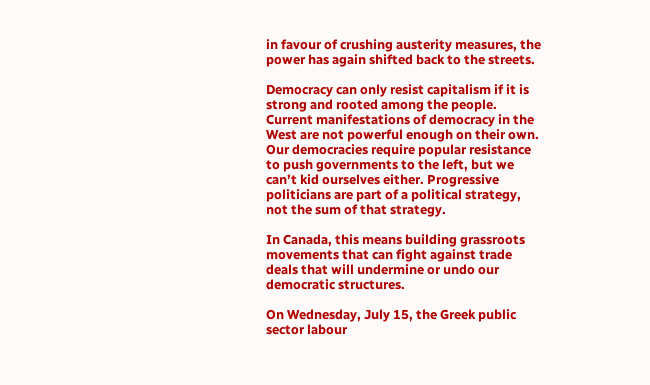in favour of crushing austerity measures, the power has again shifted back to the streets.

Democracy can only resist capitalism if it is strong and rooted among the people. Current manifestations of democracy in the West are not powerful enough on their own. Our democracies require popular resistance to push governments to the left, but we can’t kid ourselves either. Progressive politicians are part of a political strategy, not the sum of that strategy.

In Canada, this means building grassroots movements that can fight against trade deals that will undermine or undo our democratic structures.

On Wednesday, July 15, the Greek public sector labour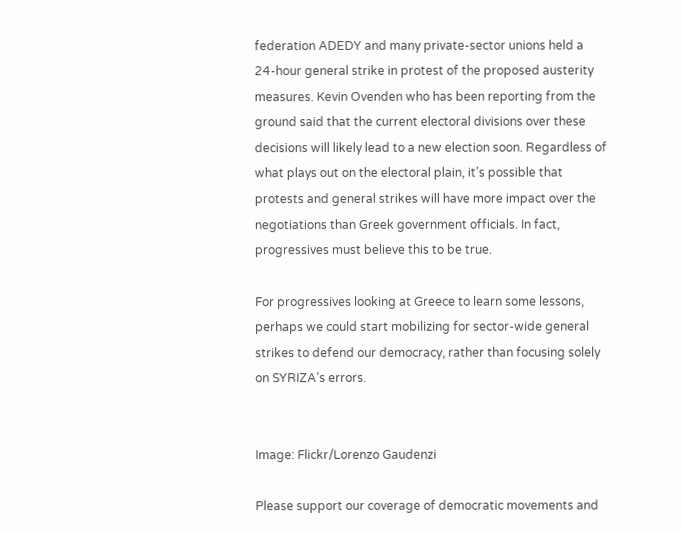federation ADEDY and many private-sector unions held a 24-hour general strike in protest of the proposed austerity measures. Kevin Ovenden who has been reporting from the ground said that the current electoral divisions over these decisions will likely lead to a new election soon. Regardless of what plays out on the electoral plain, it’s possible that protests and general strikes will have more impact over the negotiations than Greek government officials. In fact, progressives must believe this to be true.

For progressives looking at Greece to learn some lessons, perhaps we could start mobilizing for sector-wide general strikes to defend our democracy, rather than focusing solely on SYRIZA’s errors.


Image: Flickr/Lorenzo Gaudenzi

Please support our coverage of democratic movements and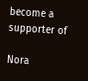become a supporter of

Nora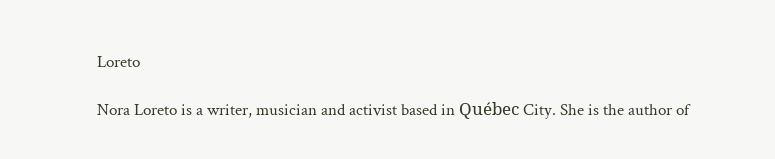Loreto

Nora Loreto is a writer, musician and activist based in Québec City. She is the author of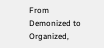From Demonized to Organized,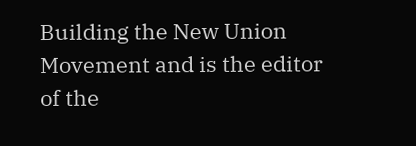Building the New Union Movement and is the editor of the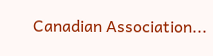Canadian Association...